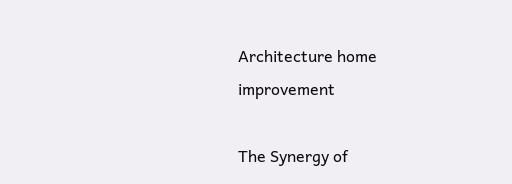Architecture home improvement

The Synergy of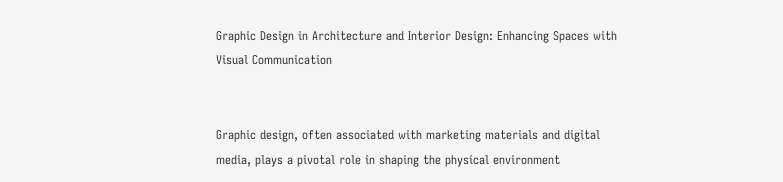Graphic Design in Architecture and Interior Design: Enhancing Spaces with Visual Communication


Graphic design, often associated with marketing materials and digital media, plays a pivotal role in shaping the physical environment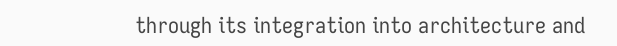through its integration into architecture and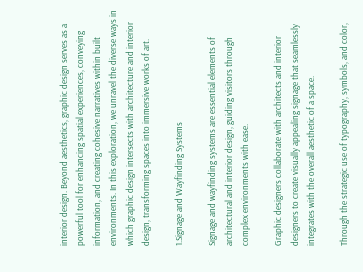interior design. Beyond aesthetics, graphic design serves as a powerful tool for enhancing spatial experiences, conveying information, and creating cohesive narratives within built environments. In this exploration, we unravel the diverse ways in which graphic design intersects with architecture and interior design, transforming spaces into immersive works of art.

1.Signage and Wayfinding Systems

Signage and wayfinding systems are essential elements of architectural and interior design, guiding visitors through complex environments with ease.

Graphic designers collaborate with architects and interior designers to create visually appealing signage that seamlessly integrates with the overall aesthetic of a space.

Through the strategic use of typography, symbols, and color,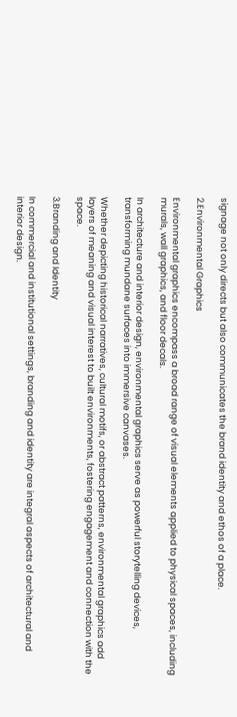signage not only directs but also communicates the brand identity and ethos of a place.

2.Environmental Graphics

Environmental graphics encompass a broad range of visual elements applied to physical spaces, including murals, wall graphics, and floor decals.

In architecture and interior design, environmental graphics serve as powerful storytelling devices, transforming mundane surfaces into immersive canvases.

Whether depicting historical narratives, cultural motifs, or abstract patterns, environmental graphics add layers of meaning and visual interest to built environments, fostering engagement and connection with the space.

3.Branding and Identity

In commercial and institutional settings, branding and identity are integral aspects of architectural and interior design.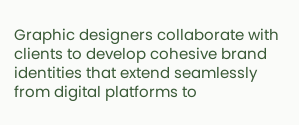Graphic designers collaborate with clients to develop cohesive brand identities that extend seamlessly from digital platforms to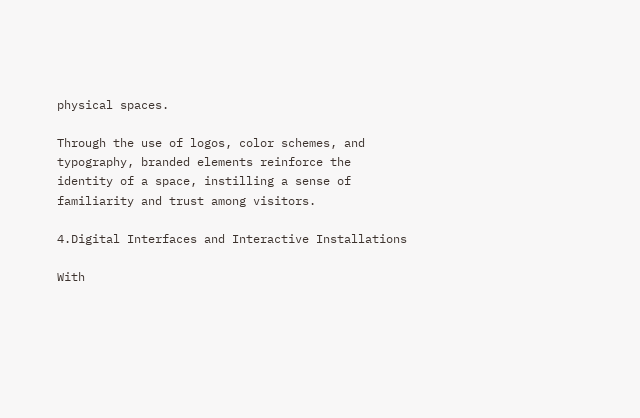physical spaces.

Through the use of logos, color schemes, and typography, branded elements reinforce the identity of a space, instilling a sense of familiarity and trust among visitors.

4.Digital Interfaces and Interactive Installations

With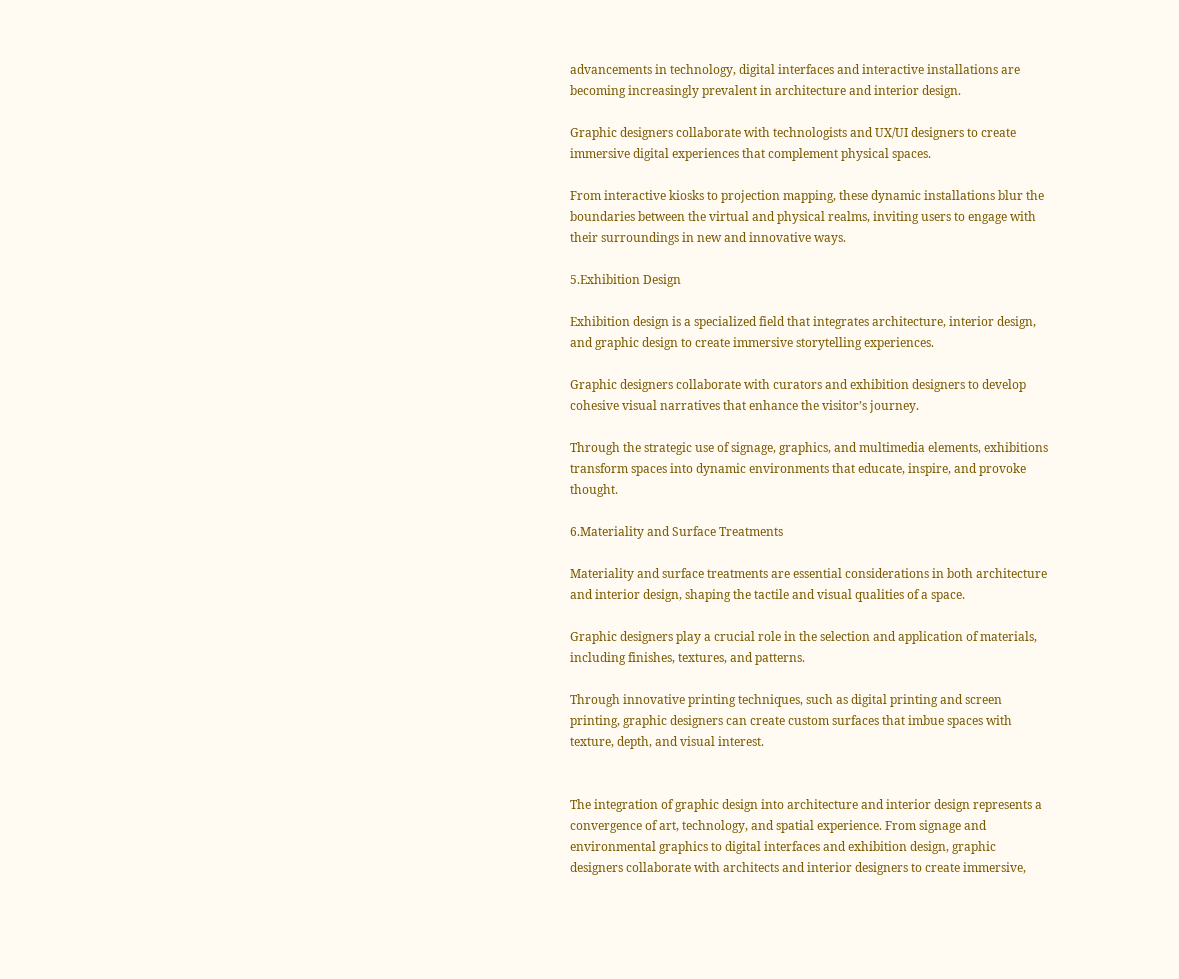advancements in technology, digital interfaces and interactive installations are becoming increasingly prevalent in architecture and interior design.

Graphic designers collaborate with technologists and UX/UI designers to create immersive digital experiences that complement physical spaces.

From interactive kiosks to projection mapping, these dynamic installations blur the boundaries between the virtual and physical realms, inviting users to engage with their surroundings in new and innovative ways.

5.Exhibition Design

Exhibition design is a specialized field that integrates architecture, interior design, and graphic design to create immersive storytelling experiences.

Graphic designers collaborate with curators and exhibition designers to develop cohesive visual narratives that enhance the visitor’s journey.

Through the strategic use of signage, graphics, and multimedia elements, exhibitions transform spaces into dynamic environments that educate, inspire, and provoke thought.

6.Materiality and Surface Treatments

Materiality and surface treatments are essential considerations in both architecture and interior design, shaping the tactile and visual qualities of a space.

Graphic designers play a crucial role in the selection and application of materials, including finishes, textures, and patterns.

Through innovative printing techniques, such as digital printing and screen printing, graphic designers can create custom surfaces that imbue spaces with texture, depth, and visual interest.


The integration of graphic design into architecture and interior design represents a convergence of art, technology, and spatial experience. From signage and environmental graphics to digital interfaces and exhibition design, graphic designers collaborate with architects and interior designers to create immersive,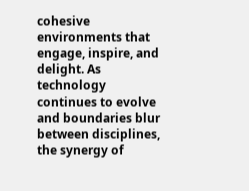cohesive environments that engage, inspire, and delight. As technology continues to evolve and boundaries blur between disciplines, the synergy of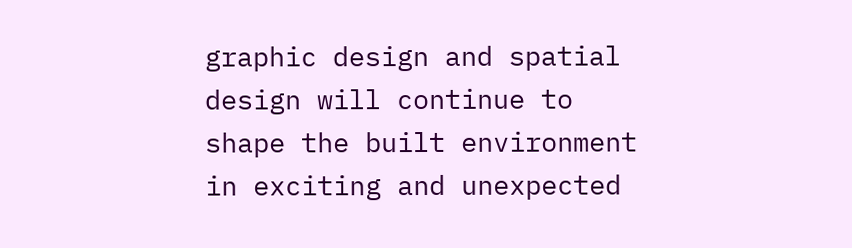graphic design and spatial design will continue to shape the built environment in exciting and unexpected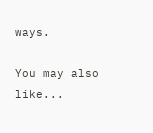ways.

You may also like...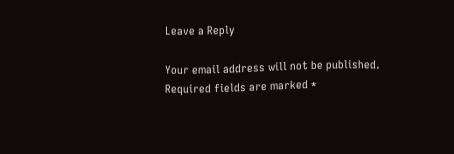Leave a Reply

Your email address will not be published. Required fields are marked *